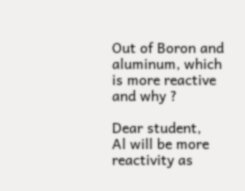Out of Boron and aluminum, which is more reactive and why ?

Dear student,
Al will be more reactivity as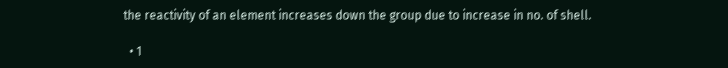the reactivity of an element increases down the group due to increase in no. of shell.

  • 1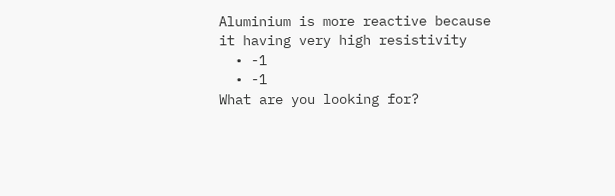Aluminium is more reactive because it having very high resistivity
  • -1
  • -1
What are you looking for?